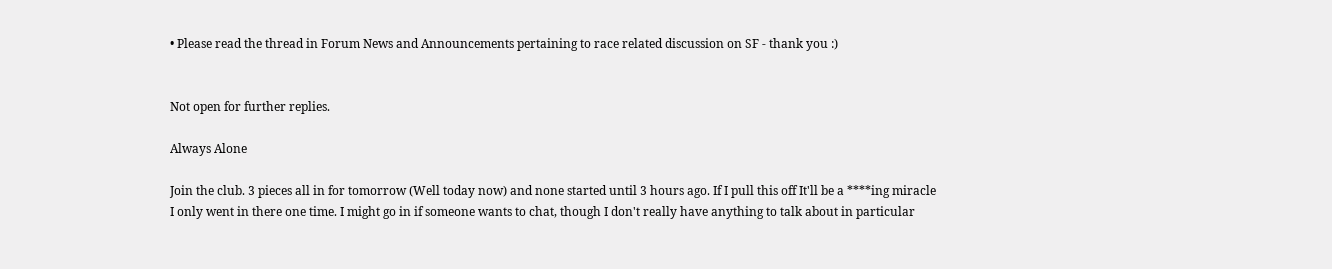• Please read the thread in Forum News and Announcements pertaining to race related discussion on SF - thank you :)


Not open for further replies.

Always Alone

Join the club. 3 pieces all in for tomorrow (Well today now) and none started until 3 hours ago. If I pull this off It'll be a ****ing miracle
I only went in there one time. I might go in if someone wants to chat, though I don't really have anything to talk about in particular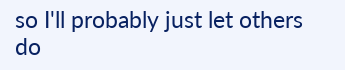so I'll probably just let others do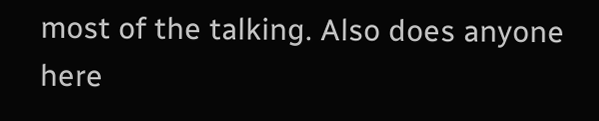most of the talking. Also does anyone here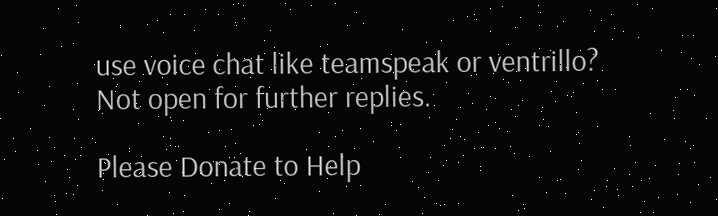use voice chat like teamspeak or ventrillo?
Not open for further replies.

Please Donate to Help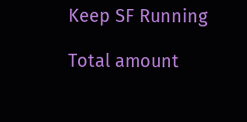Keep SF Running

Total amount